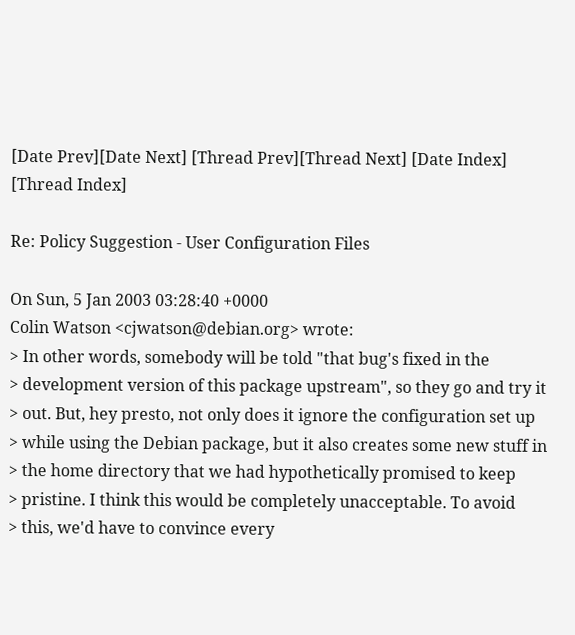[Date Prev][Date Next] [Thread Prev][Thread Next] [Date Index] [Thread Index]

Re: Policy Suggestion - User Configuration Files

On Sun, 5 Jan 2003 03:28:40 +0000
Colin Watson <cjwatson@debian.org> wrote:
> In other words, somebody will be told "that bug's fixed in the
> development version of this package upstream", so they go and try it
> out. But, hey presto, not only does it ignore the configuration set up
> while using the Debian package, but it also creates some new stuff in
> the home directory that we had hypothetically promised to keep
> pristine. I think this would be completely unacceptable. To avoid
> this, we'd have to convince every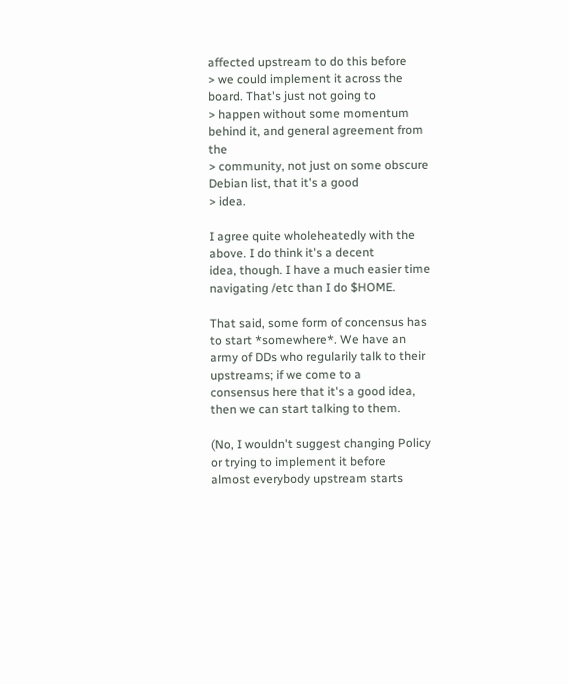affected upstream to do this before
> we could implement it across the board. That's just not going to
> happen without some momentum behind it, and general agreement from the
> community, not just on some obscure Debian list, that it's a good
> idea.

I agree quite wholeheatedly with the above. I do think it's a decent
idea, though. I have a much easier time navigating /etc than I do $HOME.

That said, some form of concensus has to start *somewhere*. We have an
army of DDs who regularily talk to their upstreams; if we come to a
consensus here that it's a good idea, then we can start talking to them.

(No, I wouldn't suggest changing Policy or trying to implement it before
almost everybody upstream starts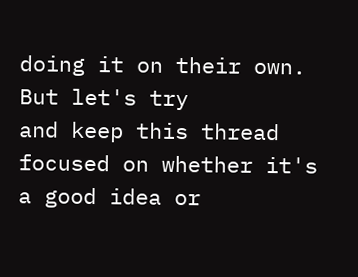doing it on their own. But let's try
and keep this thread focused on whether it's a good idea or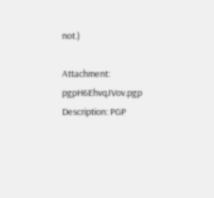not.)

Attachment: pgpH6EhvqJVov.pgp
Description: PGP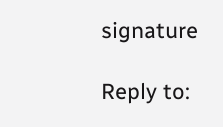signature

Reply to: